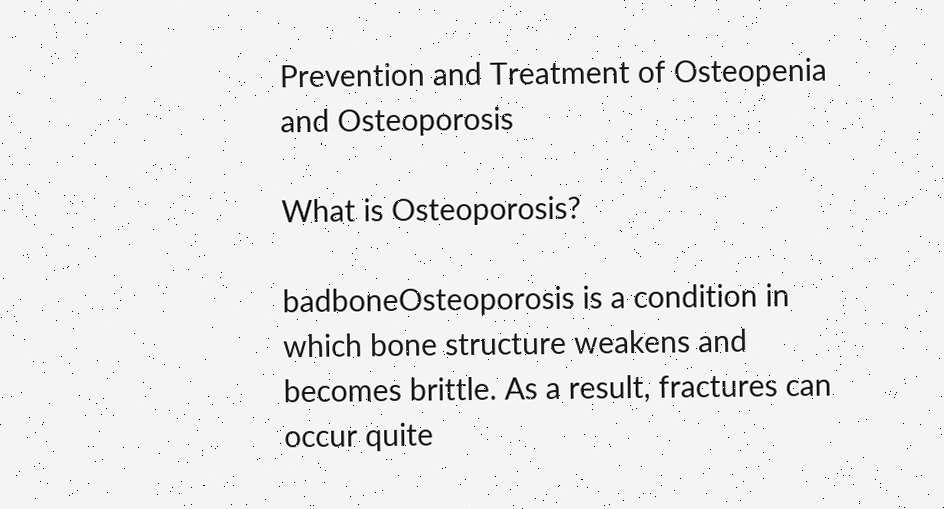Prevention and Treatment of Osteopenia and Osteoporosis

What is Osteoporosis?

badboneOsteoporosis is a condition in which bone structure weakens and becomes brittle. As a result, fractures can occur quite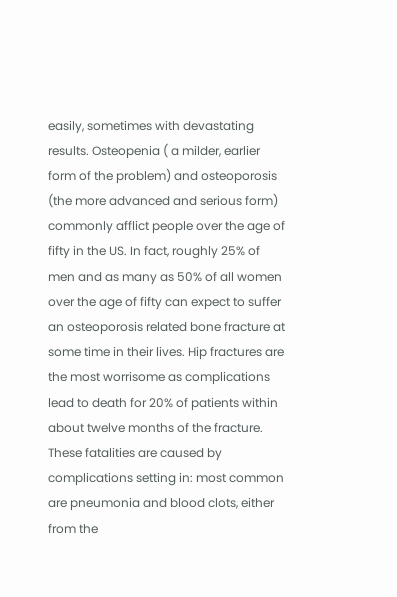easily, sometimes with devastating results. Osteopenia ( a milder, earlier form of the problem) and osteoporosis (the more advanced and serious form) commonly afflict people over the age of fifty in the US. In fact, roughly 25% of men and as many as 50% of all women over the age of fifty can expect to suffer an osteoporosis related bone fracture at some time in their lives. Hip fractures are the most worrisome as complications lead to death for 20% of patients within about twelve months of the fracture. These fatalities are caused by complications setting in: most common are pneumonia and blood clots, either from the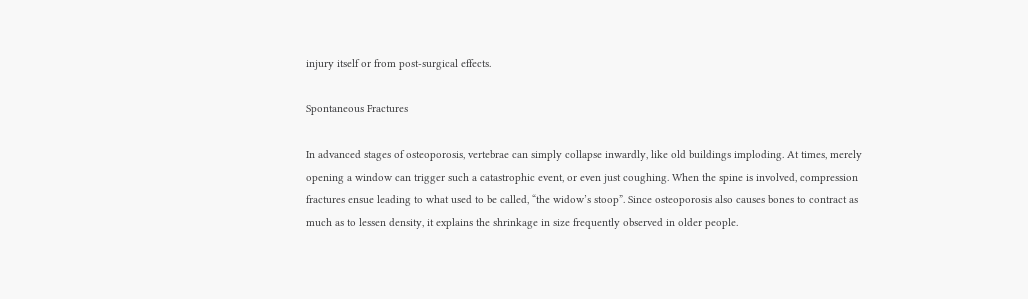injury itself or from post-surgical effects.

Spontaneous Fractures

In advanced stages of osteoporosis, vertebrae can simply collapse inwardly, like old buildings imploding. At times, merely opening a window can trigger such a catastrophic event, or even just coughing. When the spine is involved, compression fractures ensue leading to what used to be called, “the widow’s stoop”. Since osteoporosis also causes bones to contract as much as to lessen density, it explains the shrinkage in size frequently observed in older people.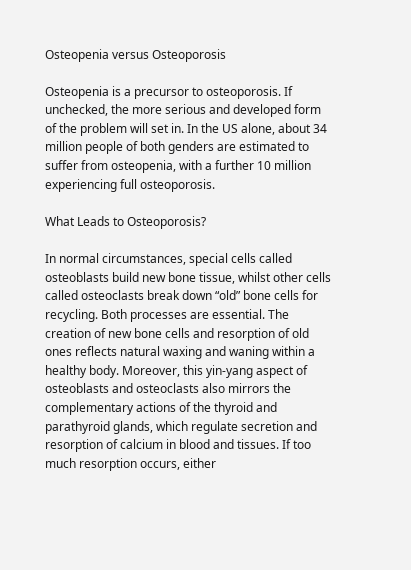Osteopenia versus Osteoporosis

Osteopenia is a precursor to osteoporosis. If unchecked, the more serious and developed form of the problem will set in. In the US alone, about 34 million people of both genders are estimated to suffer from osteopenia, with a further 10 million experiencing full osteoporosis.

What Leads to Osteoporosis?

In normal circumstances, special cells called osteoblasts build new bone tissue, whilst other cells called osteoclasts break down “old” bone cells for recycling. Both processes are essential. The creation of new bone cells and resorption of old ones reflects natural waxing and waning within a healthy body. Moreover, this yin-yang aspect of osteoblasts and osteoclasts also mirrors the complementary actions of the thyroid and parathyroid glands, which regulate secretion and resorption of calcium in blood and tissues. If too much resorption occurs, either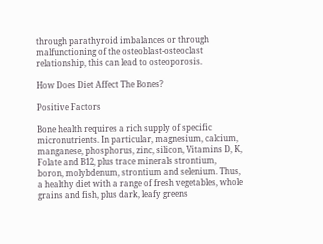through parathyroid imbalances or through malfunctioning of the osteoblast-osteoclast relationship, this can lead to osteoporosis.

How Does Diet Affect The Bones?

Positive Factors

Bone health requires a rich supply of specific micronutrients. In particular, magnesium, calcium, manganese, phosphorus, zinc, silicon, Vitamins D, K, Folate and B12, plus trace minerals strontium, boron, molybdenum, strontium and selenium. Thus, a healthy diet with a range of fresh vegetables, whole grains and fish, plus dark, leafy greens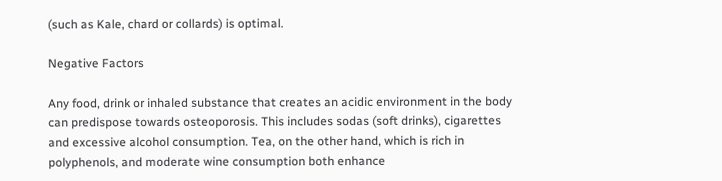(such as Kale, chard or collards) is optimal.

Negative Factors

Any food, drink or inhaled substance that creates an acidic environment in the body can predispose towards osteoporosis. This includes sodas (soft drinks), cigarettes and excessive alcohol consumption. Tea, on the other hand, which is rich in polyphenols, and moderate wine consumption both enhance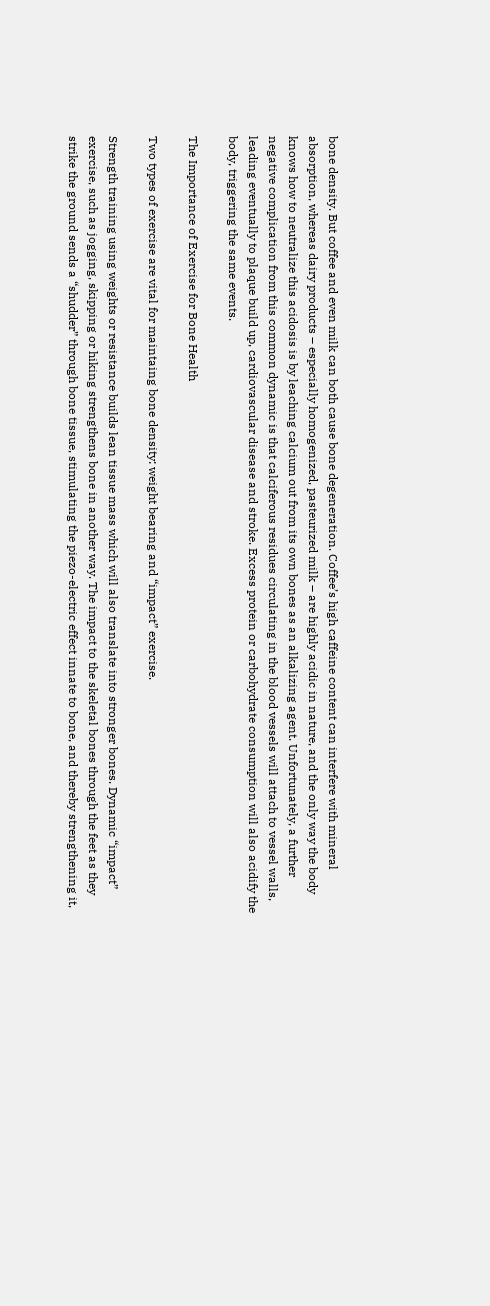bone density. But coffee and even milk can both cause bone degeneration. Coffee’s high caffeine content can interfere with mineral absorption, whereas dairy products – especially homogenized, pasteurized milk – are highly acidic in nature, and the only way the body knows how to neutralize this acidosis is by leaching calcium out from its own bones as an alkalizing agent. Unfortunately, a further negative complication from this common dynamic is that calciferous residues circulating in the blood vessels will attach to vessel walls, leading eventually to plaque build up, cardiovascular disease and stroke. Excess protein or carbohydrate consumption will also acidify the body, triggering the same events.

The Importance of Exercise for Bone Health

Two types of exercise are vital for maintaing bone density: weight bearing and “impact” exercise.

Strength training using weights or resistance builds lean tissue mass which will also translate into stronger bones. Dynamic “impact” exercise, such as jogging, skipping or hiking strengthens bone in another way. The impact to the skeletal bones through the feet as they strike the ground sends a “shudder” through bone tissue, stimulating the piezo-electric effect innate to bone, and thereby strengthening it,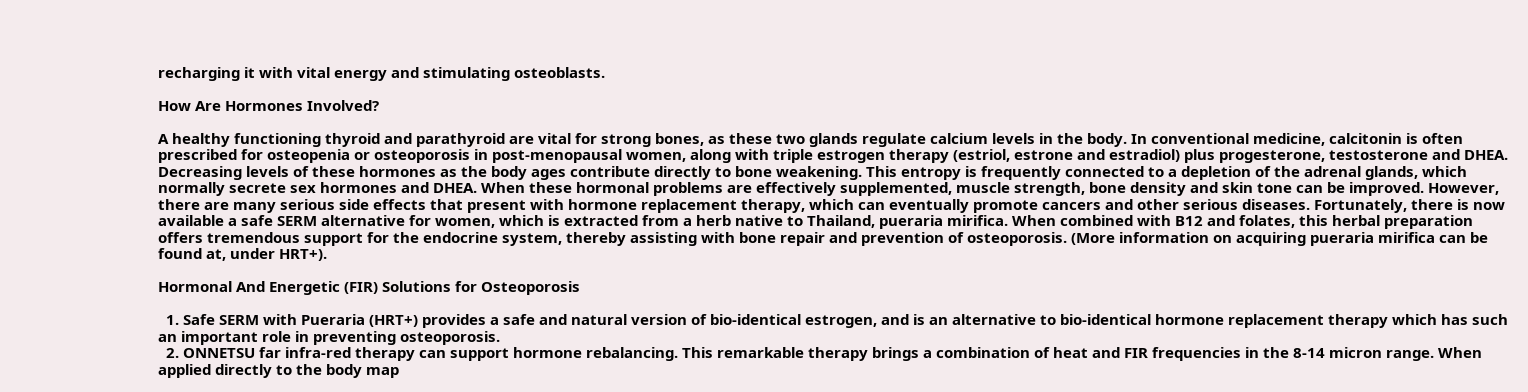recharging it with vital energy and stimulating osteoblasts.

How Are Hormones Involved?

A healthy functioning thyroid and parathyroid are vital for strong bones, as these two glands regulate calcium levels in the body. In conventional medicine, calcitonin is often prescribed for osteopenia or osteoporosis in post-menopausal women, along with triple estrogen therapy (estriol, estrone and estradiol) plus progesterone, testosterone and DHEA. Decreasing levels of these hormones as the body ages contribute directly to bone weakening. This entropy is frequently connected to a depletion of the adrenal glands, which normally secrete sex hormones and DHEA. When these hormonal problems are effectively supplemented, muscle strength, bone density and skin tone can be improved. However, there are many serious side effects that present with hormone replacement therapy, which can eventually promote cancers and other serious diseases. Fortunately, there is now available a safe SERM alternative for women, which is extracted from a herb native to Thailand, pueraria mirifica. When combined with B12 and folates, this herbal preparation offers tremendous support for the endocrine system, thereby assisting with bone repair and prevention of osteoporosis. (More information on acquiring pueraria mirifica can be found at, under HRT+).

Hormonal And Energetic (FIR) Solutions for Osteoporosis

  1. Safe SERM with Pueraria (HRT+) provides a safe and natural version of bio-identical estrogen, and is an alternative to bio-identical hormone replacement therapy which has such an important role in preventing osteoporosis.
  2. ONNETSU far infra-red therapy can support hormone rebalancing. This remarkable therapy brings a combination of heat and FIR frequencies in the 8-14 micron range. When applied directly to the body map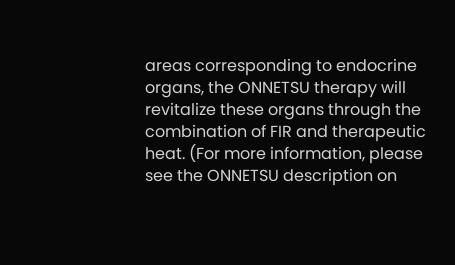areas corresponding to endocrine organs, the ONNETSU therapy will revitalize these organs through the combination of FIR and therapeutic heat. (For more information, please see the ONNETSU description on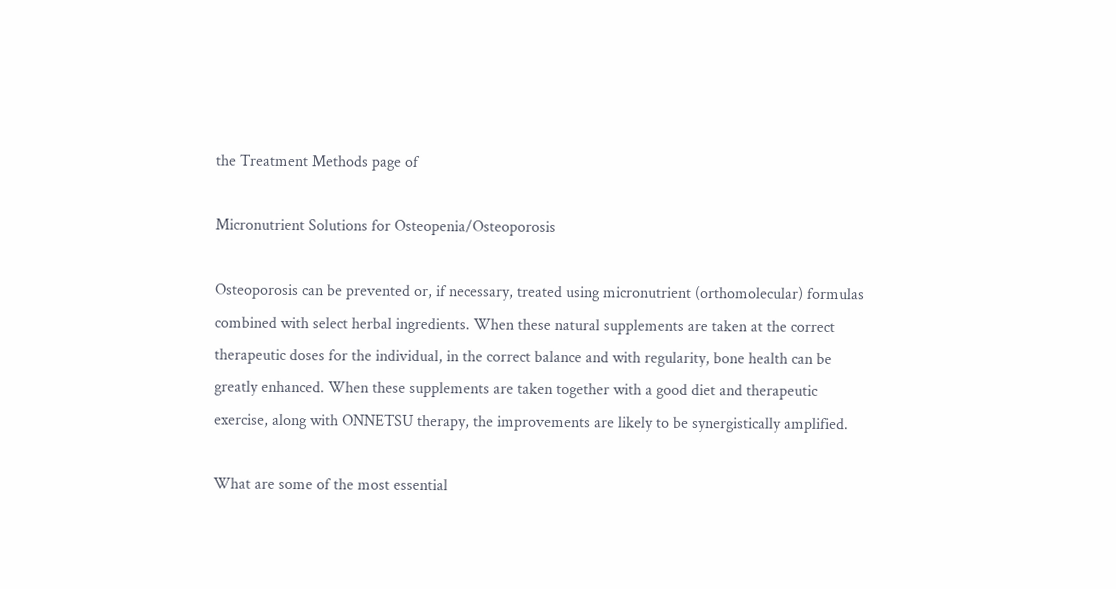the Treatment Methods page of

Micronutrient Solutions for Osteopenia/Osteoporosis

Osteoporosis can be prevented or, if necessary, treated using micronutrient (orthomolecular) formulas combined with select herbal ingredients. When these natural supplements are taken at the correct therapeutic doses for the individual, in the correct balance and with regularity, bone health can be greatly enhanced. When these supplements are taken together with a good diet and therapeutic exercise, along with ONNETSU therapy, the improvements are likely to be synergistically amplified.

What are some of the most essential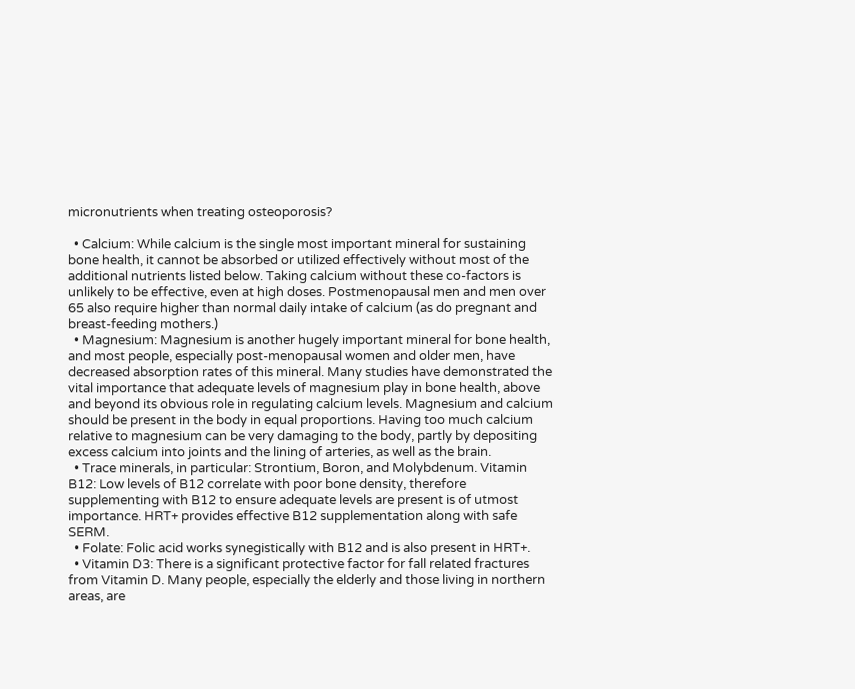micronutrients when treating osteoporosis?

  • Calcium: While calcium is the single most important mineral for sustaining bone health, it cannot be absorbed or utilized effectively without most of the additional nutrients listed below. Taking calcium without these co-factors is unlikely to be effective, even at high doses. Postmenopausal men and men over 65 also require higher than normal daily intake of calcium (as do pregnant and breast-feeding mothers.)
  • Magnesium: Magnesium is another hugely important mineral for bone health, and most people, especially post-menopausal women and older men, have decreased absorption rates of this mineral. Many studies have demonstrated the vital importance that adequate levels of magnesium play in bone health, above and beyond its obvious role in regulating calcium levels. Magnesium and calcium should be present in the body in equal proportions. Having too much calcium relative to magnesium can be very damaging to the body, partly by depositing excess calcium into joints and the lining of arteries, as well as the brain.
  • Trace minerals, in particular: Strontium, Boron, and Molybdenum. Vitamin B12: Low levels of B12 correlate with poor bone density, therefore supplementing with B12 to ensure adequate levels are present is of utmost importance. HRT+ provides effective B12 supplementation along with safe SERM.
  • Folate: Folic acid works synegistically with B12 and is also present in HRT+.
  • Vitamin D3: There is a significant protective factor for fall related fractures from Vitamin D. Many people, especially the elderly and those living in northern areas, are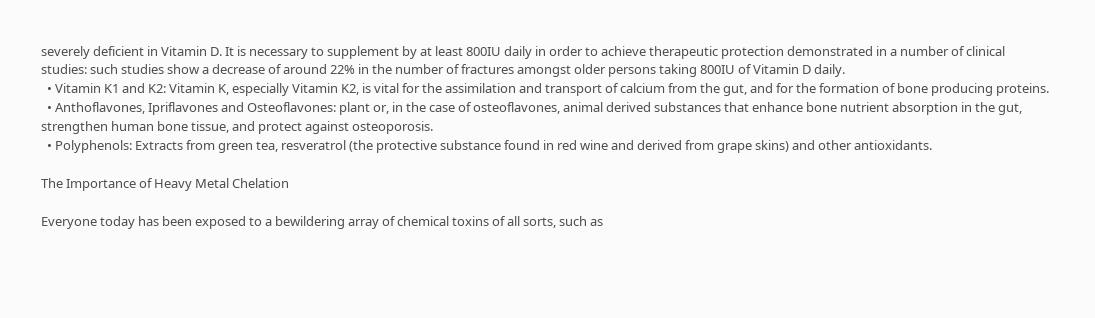severely deficient in Vitamin D. It is necessary to supplement by at least 800IU daily in order to achieve therapeutic protection demonstrated in a number of clinical studies: such studies show a decrease of around 22% in the number of fractures amongst older persons taking 800IU of Vitamin D daily.
  • Vitamin K1 and K2: Vitamin K, especially Vitamin K2, is vital for the assimilation and transport of calcium from the gut, and for the formation of bone producing proteins.
  • Anthoflavones, Ipriflavones and Osteoflavones: plant or, in the case of osteoflavones, animal derived substances that enhance bone nutrient absorption in the gut, strengthen human bone tissue, and protect against osteoporosis.
  • Polyphenols: Extracts from green tea, resveratrol (the protective substance found in red wine and derived from grape skins) and other antioxidants.

The Importance of Heavy Metal Chelation

Everyone today has been exposed to a bewildering array of chemical toxins of all sorts, such as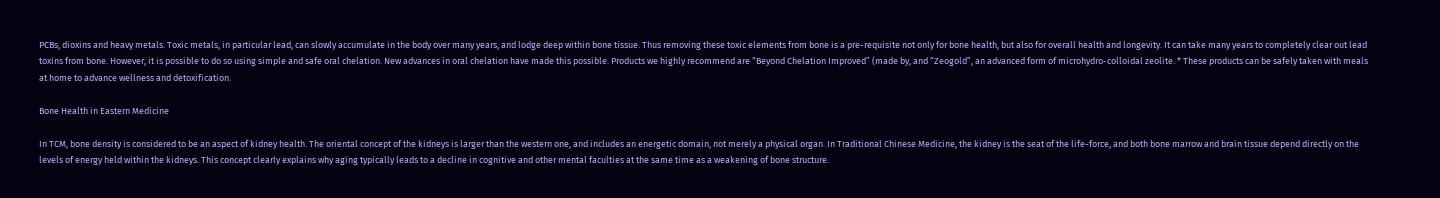PCBs, dioxins and heavy metals. Toxic metals, in particular lead, can slowly accumulate in the body over many years, and lodge deep within bone tissue. Thus removing these toxic elements from bone is a pre-requisite not only for bone health, but also for overall health and longevity. It can take many years to completely clear out lead toxins from bone. However, it is possible to do so using simple and safe oral chelation. New advances in oral chelation have made this possible. Products we highly recommend are “Beyond Chelation Improved” (made by, and “Zeogold”, an advanced form of microhydro-colloidal zeolite. * These products can be safely taken with meals at home to advance wellness and detoxification.

Bone Health in Eastern Medicine

In TCM, bone density is considered to be an aspect of kidney health. The oriental concept of the kidneys is larger than the western one, and includes an energetic domain, not merely a physical organ. In Traditional Chinese Medicine, the kidney is the seat of the life-force, and both bone marrow and brain tissue depend directly on the levels of energy held within the kidneys. This concept clearly explains why aging typically leads to a decline in cognitive and other mental faculties at the same time as a weakening of bone structure.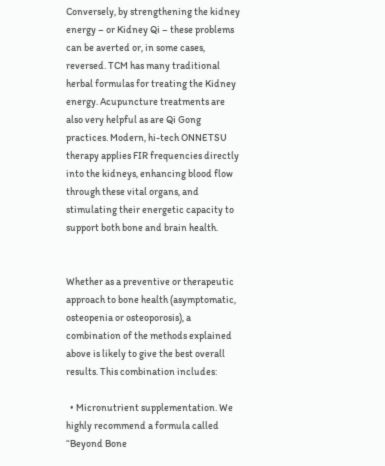Conversely, by strengthening the kidney energy – or Kidney Qi – these problems can be averted or, in some cases, reversed. TCM has many traditional herbal formulas for treating the Kidney energy. Acupuncture treatments are also very helpful as are Qi Gong practices. Modern, hi-tech ONNETSU therapy applies FIR frequencies directly into the kidneys, enhancing blood flow through these vital organs, and stimulating their energetic capacity to support both bone and brain health.


Whether as a preventive or therapeutic approach to bone health (asymptomatic, osteopenia or osteoporosis), a combination of the methods explained above is likely to give the best overall results. This combination includes:

  • Micronutrient supplementation. We highly recommend a formula called “Beyond Bone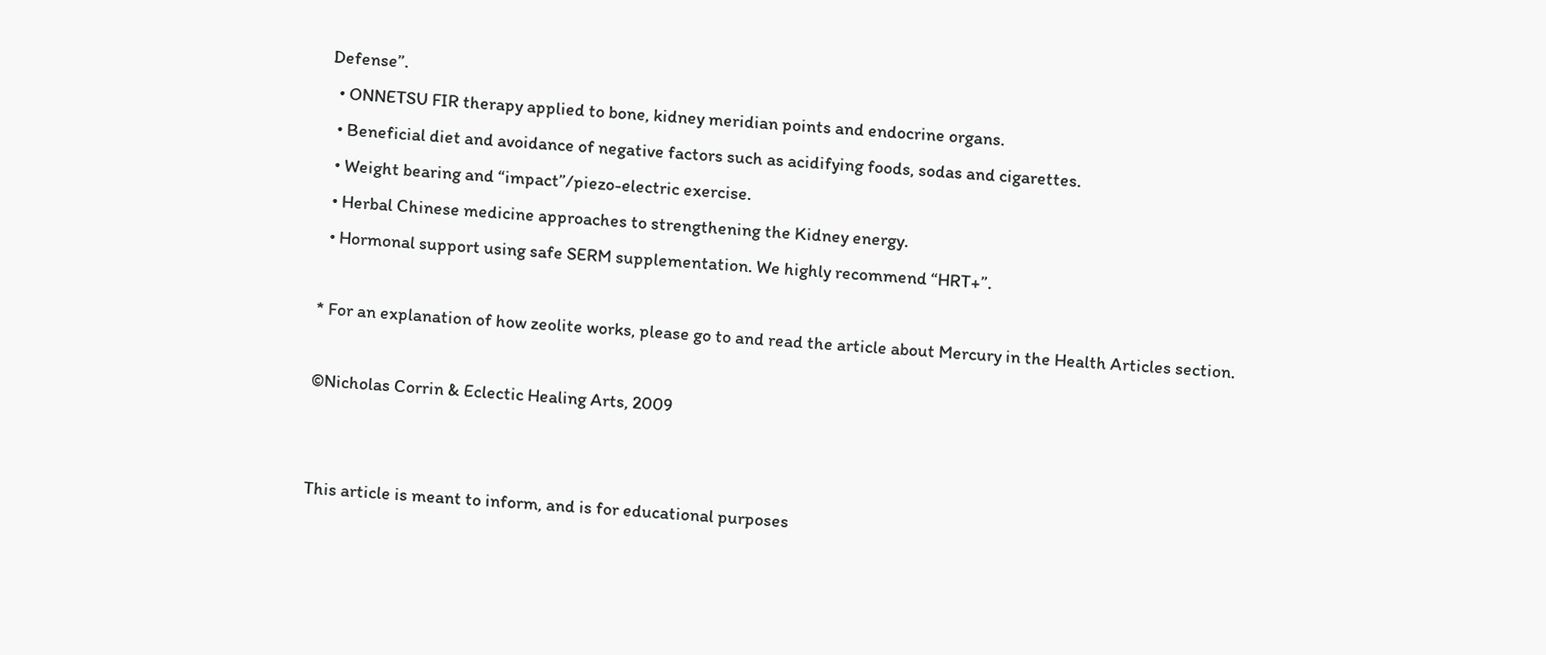Defense”.
  • ONNETSU FIR therapy applied to bone, kidney meridian points and endocrine organs.
  • Beneficial diet and avoidance of negative factors such as acidifying foods, sodas and cigarettes.
  • Weight bearing and “impact”/piezo-electric exercise.
  • Herbal Chinese medicine approaches to strengthening the Kidney energy.
  • Hormonal support using safe SERM supplementation. We highly recommend “HRT+”.

* For an explanation of how zeolite works, please go to and read the article about Mercury in the Health Articles section.

©Nicholas Corrin & Eclectic Healing Arts, 2009


This article is meant to inform, and is for educational purposes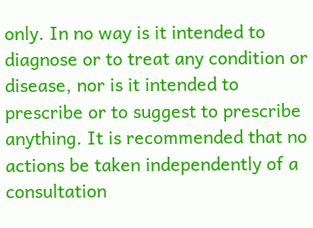only. In no way is it intended to diagnose or to treat any condition or disease, nor is it intended to prescribe or to suggest to prescribe anything. It is recommended that no actions be taken independently of a consultation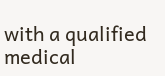with a qualified medical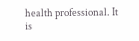health professional. It is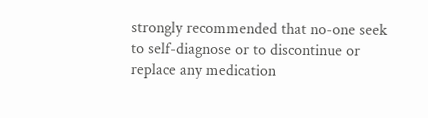strongly recommended that no-one seek to self-diagnose or to discontinue or replace any medication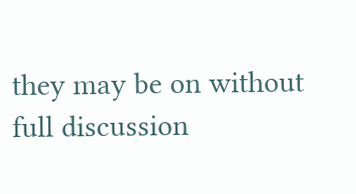they may be on without full discussion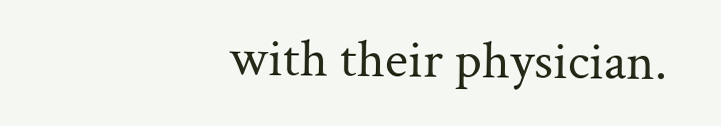with their physician.